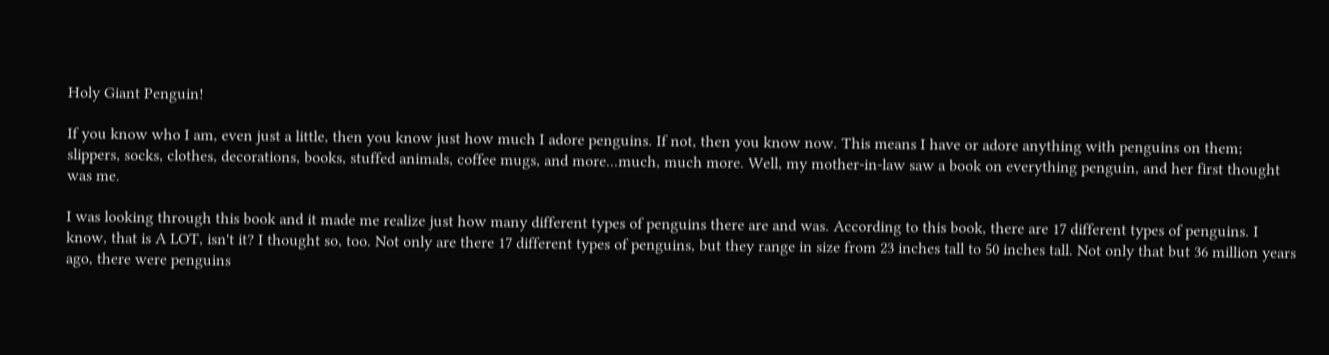Holy Giant Penguin!

If you know who I am, even just a little, then you know just how much I adore penguins. If not, then you know now. This means I have or adore anything with penguins on them; slippers, socks, clothes, decorations, books, stuffed animals, coffee mugs, and more...much, much more. Well, my mother-in-law saw a book on everything penguin, and her first thought was me.

I was looking through this book and it made me realize just how many different types of penguins there are and was. According to this book, there are 17 different types of penguins. I know, that is A LOT, isn't it? I thought so, too. Not only are there 17 different types of penguins, but they range in size from 23 inches tall to 50 inches tall. Not only that but 36 million years ago, there were penguins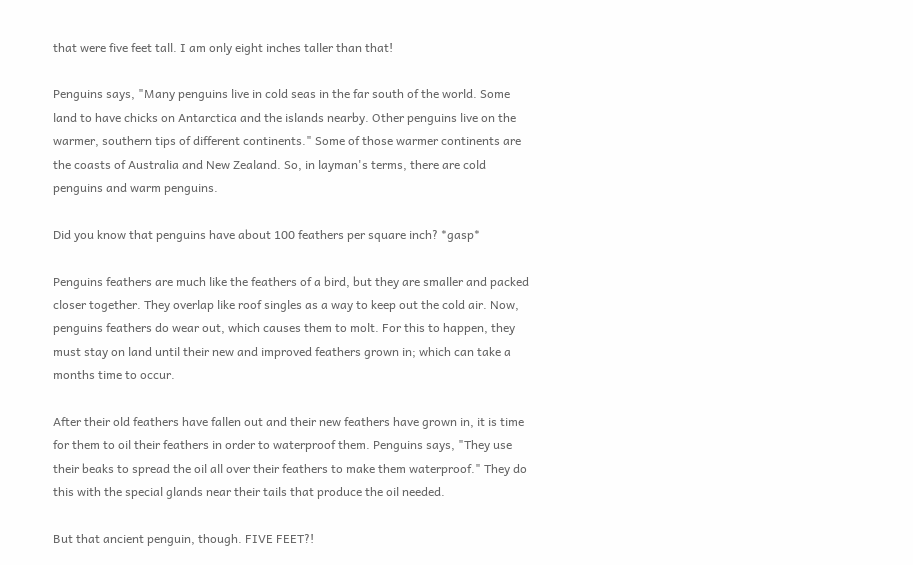that were five feet tall. I am only eight inches taller than that!

Penguins says, "Many penguins live in cold seas in the far south of the world. Some land to have chicks on Antarctica and the islands nearby. Other penguins live on the warmer, southern tips of different continents." Some of those warmer continents are the coasts of Australia and New Zealand. So, in layman's terms, there are cold penguins and warm penguins.

Did you know that penguins have about 100 feathers per square inch? *gasp*

Penguins feathers are much like the feathers of a bird, but they are smaller and packed closer together. They overlap like roof singles as a way to keep out the cold air. Now, penguins feathers do wear out, which causes them to molt. For this to happen, they must stay on land until their new and improved feathers grown in; which can take a months time to occur.

After their old feathers have fallen out and their new feathers have grown in, it is time for them to oil their feathers in order to waterproof them. Penguins says, "They use their beaks to spread the oil all over their feathers to make them waterproof." They do this with the special glands near their tails that produce the oil needed.

But that ancient penguin, though. FIVE FEET?!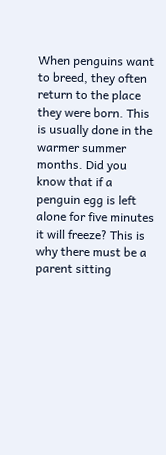When penguins want to breed, they often return to the place they were born. This is usually done in the warmer summer months. Did you know that if a penguin egg is left alone for five minutes it will freeze? This is why there must be a parent sitting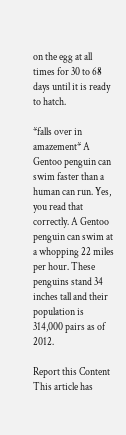on the egg at all times for 30 to 68 days until it is ready to hatch.

*falls over in amazement* A Gentoo penguin can swim faster than a human can run. Yes, you read that correctly. A Gentoo penguin can swim at a whopping 22 miles per hour. These penguins stand 34 inches tall and their population is 314,000 pairs as of 2012.

Report this Content
This article has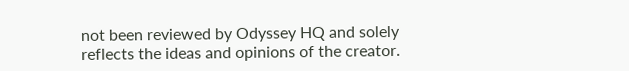not been reviewed by Odyssey HQ and solely reflects the ideas and opinions of the creator.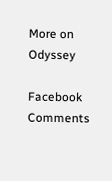More on Odyssey

Facebook Comments